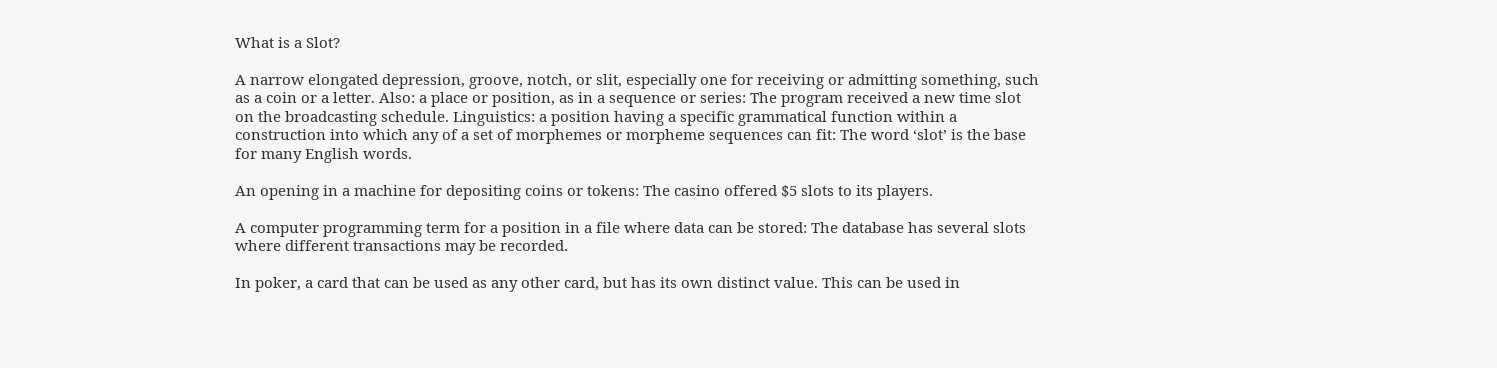What is a Slot?

A narrow elongated depression, groove, notch, or slit, especially one for receiving or admitting something, such as a coin or a letter. Also: a place or position, as in a sequence or series: The program received a new time slot on the broadcasting schedule. Linguistics: a position having a specific grammatical function within a construction into which any of a set of morphemes or morpheme sequences can fit: The word ‘slot’ is the base for many English words.

An opening in a machine for depositing coins or tokens: The casino offered $5 slots to its players.

A computer programming term for a position in a file where data can be stored: The database has several slots where different transactions may be recorded.

In poker, a card that can be used as any other card, but has its own distinct value. This can be used in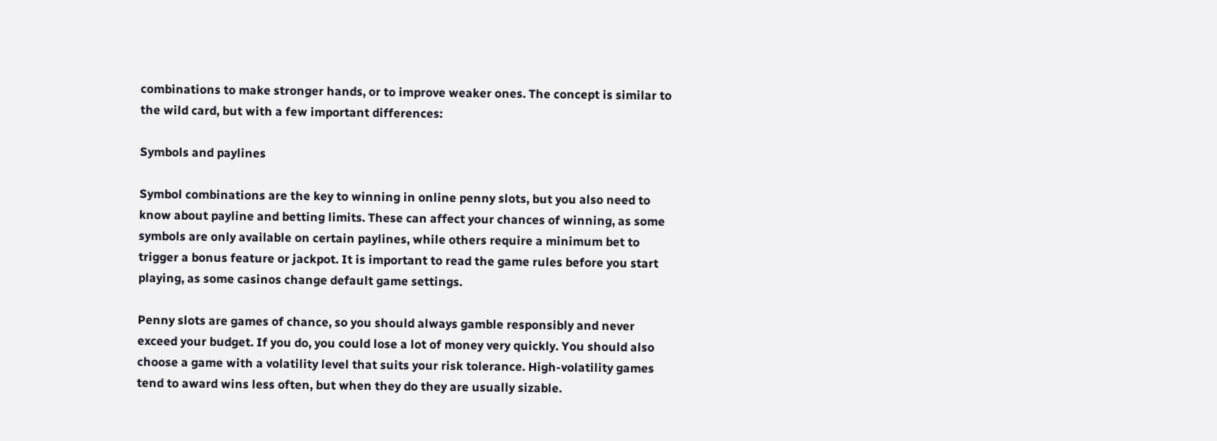combinations to make stronger hands, or to improve weaker ones. The concept is similar to the wild card, but with a few important differences:

Symbols and paylines

Symbol combinations are the key to winning in online penny slots, but you also need to know about payline and betting limits. These can affect your chances of winning, as some symbols are only available on certain paylines, while others require a minimum bet to trigger a bonus feature or jackpot. It is important to read the game rules before you start playing, as some casinos change default game settings.

Penny slots are games of chance, so you should always gamble responsibly and never exceed your budget. If you do, you could lose a lot of money very quickly. You should also choose a game with a volatility level that suits your risk tolerance. High-volatility games tend to award wins less often, but when they do they are usually sizable.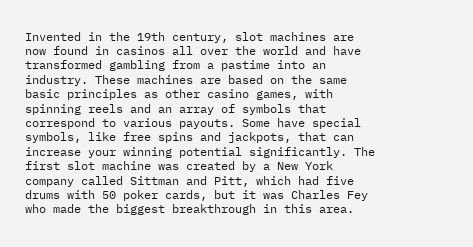Invented in the 19th century, slot machines are now found in casinos all over the world and have transformed gambling from a pastime into an industry. These machines are based on the same basic principles as other casino games, with spinning reels and an array of symbols that correspond to various payouts. Some have special symbols, like free spins and jackpots, that can increase your winning potential significantly. The first slot machine was created by a New York company called Sittman and Pitt, which had five drums with 50 poker cards, but it was Charles Fey who made the biggest breakthrough in this area.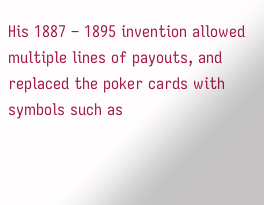His 1887 – 1895 invention allowed multiple lines of payouts, and replaced the poker cards with symbols such as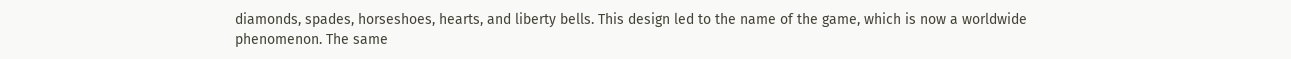diamonds, spades, horseshoes, hearts, and liberty bells. This design led to the name of the game, which is now a worldwide phenomenon. The same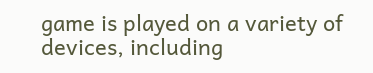game is played on a variety of devices, including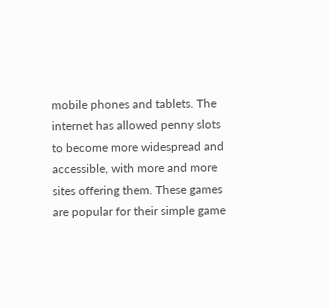mobile phones and tablets. The internet has allowed penny slots to become more widespread and accessible, with more and more sites offering them. These games are popular for their simple game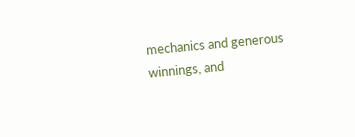mechanics and generous winnings, and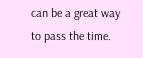can be a great way to pass the time.